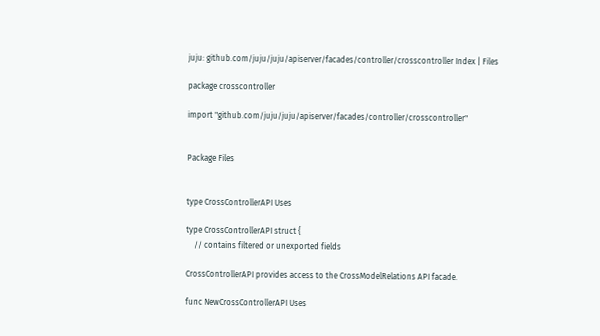juju: github.com/juju/juju/apiserver/facades/controller/crosscontroller Index | Files

package crosscontroller

import "github.com/juju/juju/apiserver/facades/controller/crosscontroller"


Package Files


type CrossControllerAPI Uses

type CrossControllerAPI struct {
    // contains filtered or unexported fields

CrossControllerAPI provides access to the CrossModelRelations API facade.

func NewCrossControllerAPI Uses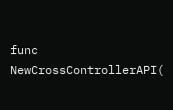func NewCrossControllerAPI(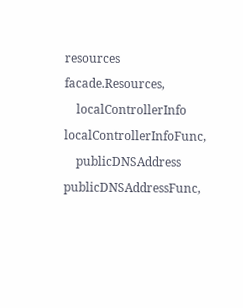resources facade.Resources,
    localControllerInfo localControllerInfoFunc,
    publicDNSAddress publicDNSAddressFunc,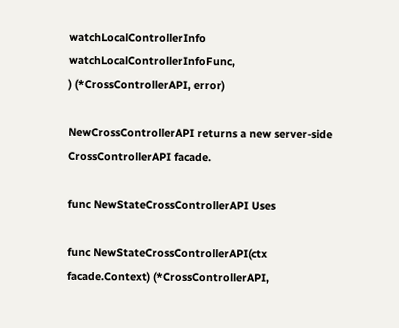watchLocalControllerInfo watchLocalControllerInfoFunc,
) (*CrossControllerAPI, error)

NewCrossControllerAPI returns a new server-side CrossControllerAPI facade.

func NewStateCrossControllerAPI Uses

func NewStateCrossControllerAPI(ctx facade.Context) (*CrossControllerAPI,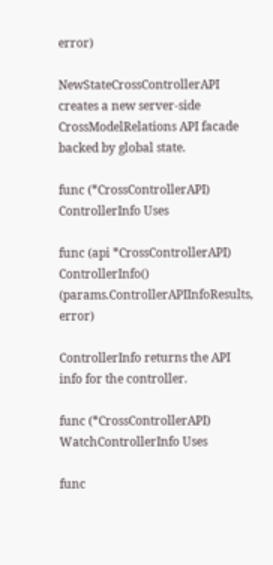error)

NewStateCrossControllerAPI creates a new server-side CrossModelRelations API facade backed by global state.

func (*CrossControllerAPI) ControllerInfo Uses

func (api *CrossControllerAPI) ControllerInfo() (params.ControllerAPIInfoResults, error)

ControllerInfo returns the API info for the controller.

func (*CrossControllerAPI) WatchControllerInfo Uses

func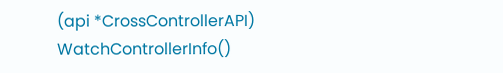(api *CrossControllerAPI) WatchControllerInfo()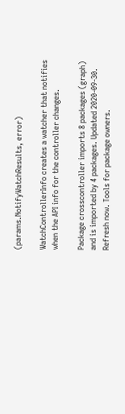(params.NotifyWatchResults, error)

WatchControllerInfo creates a watcher that notifies when the API info for the controller changes.

Package crosscontroller imports 8 packages (graph) and is imported by 4 packages. Updated 2020-09-30. Refresh now. Tools for package owners.